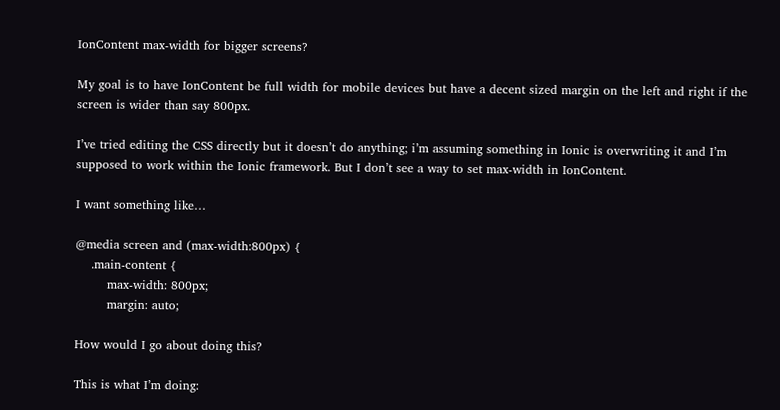IonContent max-width for bigger screens?

My goal is to have IonContent be full width for mobile devices but have a decent sized margin on the left and right if the screen is wider than say 800px.

I’ve tried editing the CSS directly but it doesn’t do anything; i’m assuming something in Ionic is overwriting it and I’m supposed to work within the Ionic framework. But I don’t see a way to set max-width in IonContent.

I want something like…

@media screen and (max-width:800px) {
    .main-content {
        max-width: 800px;
        margin: auto;

How would I go about doing this?

This is what I’m doing: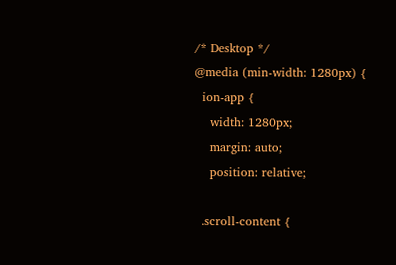/* Desktop */
@media (min-width: 1280px) {
  ion-app {
    width: 1280px;
    margin: auto;
    position: relative;

  .scroll-content {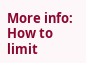More info: How to limit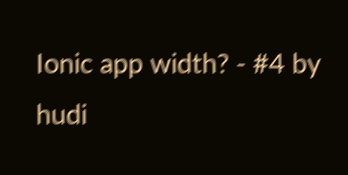Ionic app width? - #4 by hudi